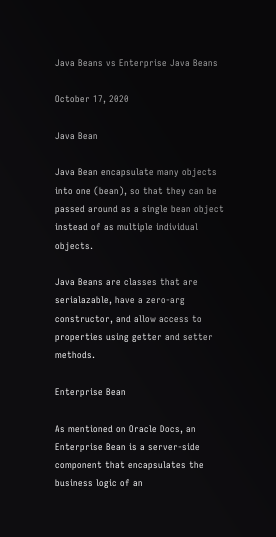Java Beans vs Enterprise Java Beans

October 17, 2020

Java Bean

Java Bean encapsulate many objects into one (bean), so that they can be passed around as a single bean object instead of as multiple individual objects.

Java Beans are classes that are serialazable, have a zero-arg constructor, and allow access to properties using getter and setter methods.

Enterprise Bean

As mentioned on Oracle Docs, an Enterprise Bean is a server-side component that encapsulates the business logic of an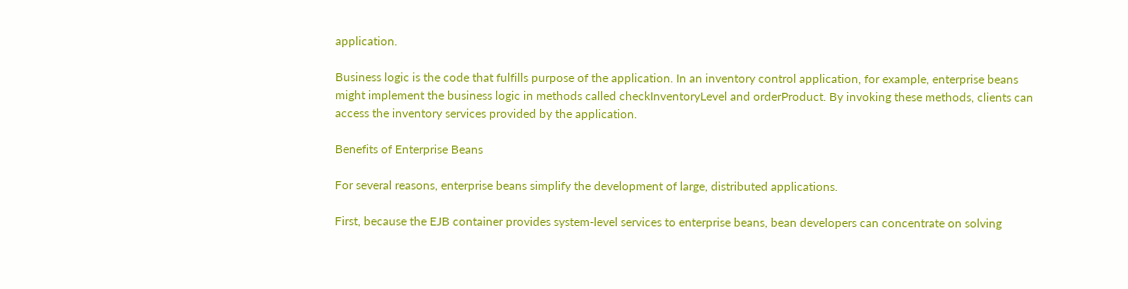application.

Business logic is the code that fulfills purpose of the application. In an inventory control application, for example, enterprise beans might implement the business logic in methods called checkInventoryLevel and orderProduct. By invoking these methods, clients can access the inventory services provided by the application.

Benefits of Enterprise Beans

For several reasons, enterprise beans simplify the development of large, distributed applications.

First, because the EJB container provides system-level services to enterprise beans, bean developers can concentrate on solving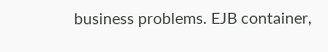business problems. EJB container,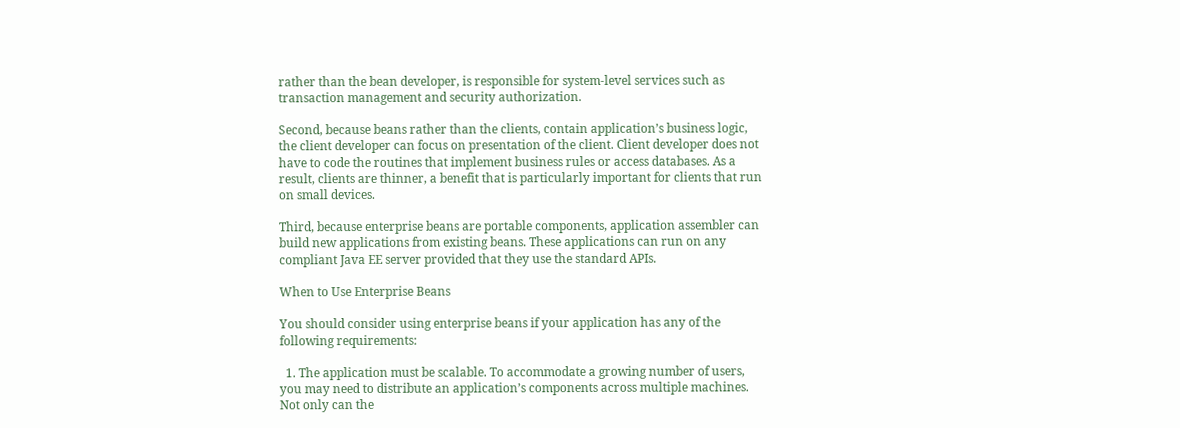rather than the bean developer, is responsible for system-level services such as transaction management and security authorization.

Second, because beans rather than the clients, contain application’s business logic, the client developer can focus on presentation of the client. Client developer does not have to code the routines that implement business rules or access databases. As a result, clients are thinner, a benefit that is particularly important for clients that run on small devices.

Third, because enterprise beans are portable components, application assembler can build new applications from existing beans. These applications can run on any compliant Java EE server provided that they use the standard APIs.

When to Use Enterprise Beans

You should consider using enterprise beans if your application has any of the following requirements:

  1. The application must be scalable. To accommodate a growing number of users, you may need to distribute an application’s components across multiple machines. Not only can the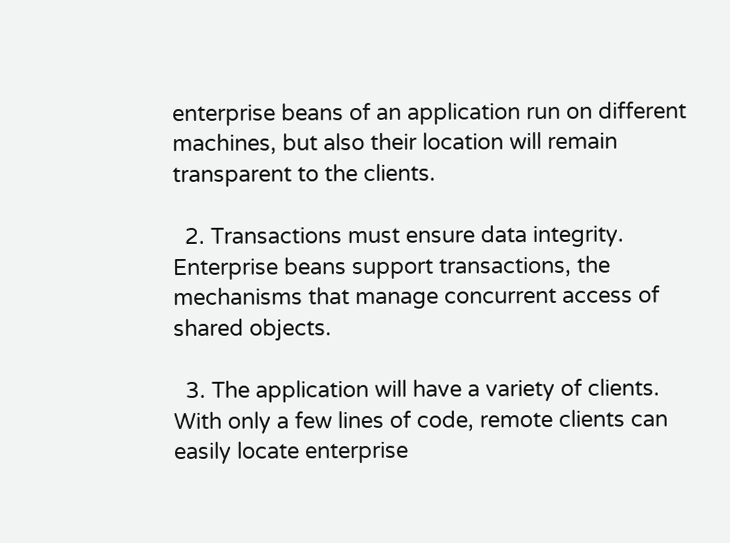enterprise beans of an application run on different machines, but also their location will remain transparent to the clients.

  2. Transactions must ensure data integrity. Enterprise beans support transactions, the mechanisms that manage concurrent access of shared objects.

  3. The application will have a variety of clients. With only a few lines of code, remote clients can easily locate enterprise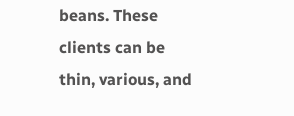beans. These clients can be thin, various, and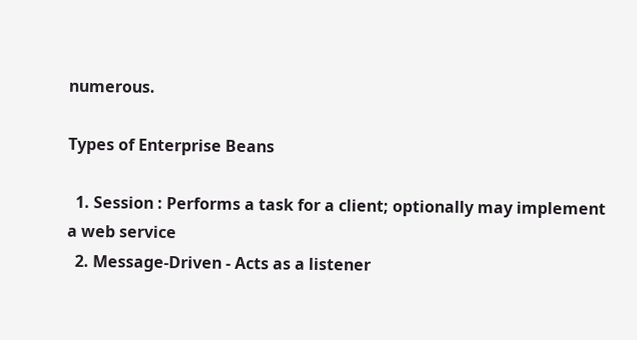numerous.

Types of Enterprise Beans

  1. Session : Performs a task for a client; optionally may implement a web service
  2. Message-Driven - Acts as a listener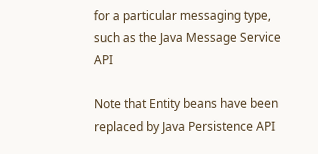for a particular messaging type, such as the Java Message Service API

Note that Entity beans have been replaced by Java Persistence API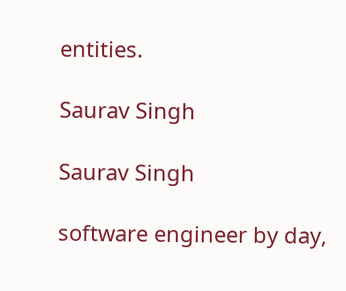entities.

Saurav Singh

Saurav Singh

software engineer by day,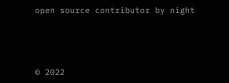open source contributor by night




© 2022